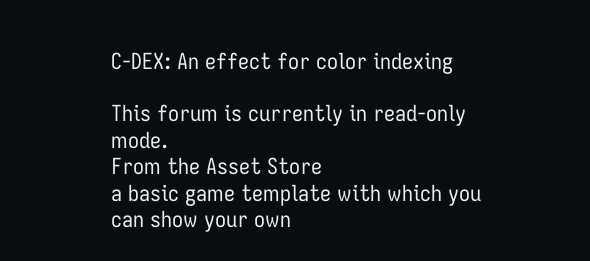C-DEX: An effect for color indexing

This forum is currently in read-only mode.
From the Asset Store
a basic game template with which you can show your own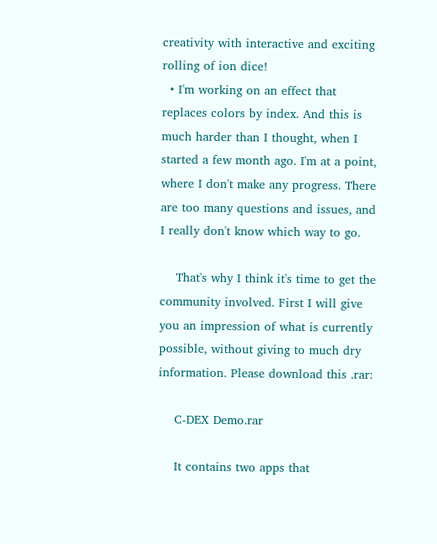creativity with interactive and exciting rolling of ion dice!
  • I'm working on an effect that replaces colors by index. And this is much harder than I thought, when I started a few month ago. I'm at a point, where I don't make any progress. There are too many questions and issues, and I really don't know which way to go.

    That's why I think it's time to get the community involved. First I will give you an impression of what is currently possible, without giving to much dry information. Please download this .rar:

    C-DEX Demo.rar

    It contains two apps that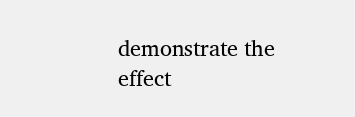demonstrate the effect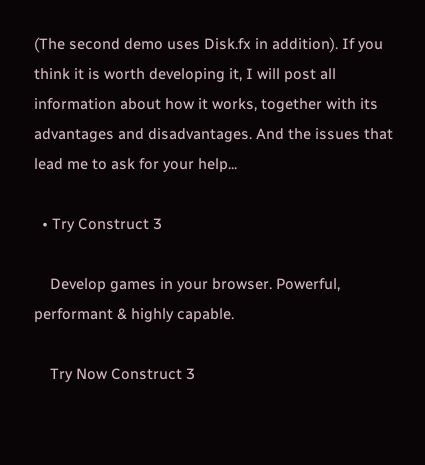(The second demo uses Disk.fx in addition). If you think it is worth developing it, I will post all information about how it works, together with its advantages and disadvantages. And the issues that lead me to ask for your help...

  • Try Construct 3

    Develop games in your browser. Powerful, performant & highly capable.

    Try Now Construct 3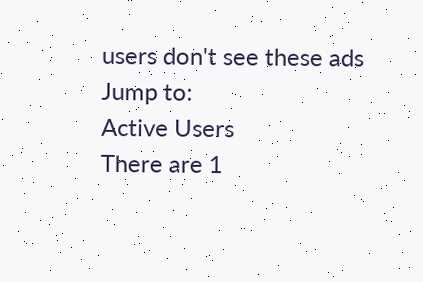users don't see these ads
Jump to:
Active Users
There are 1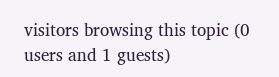visitors browsing this topic (0 users and 1 guests)